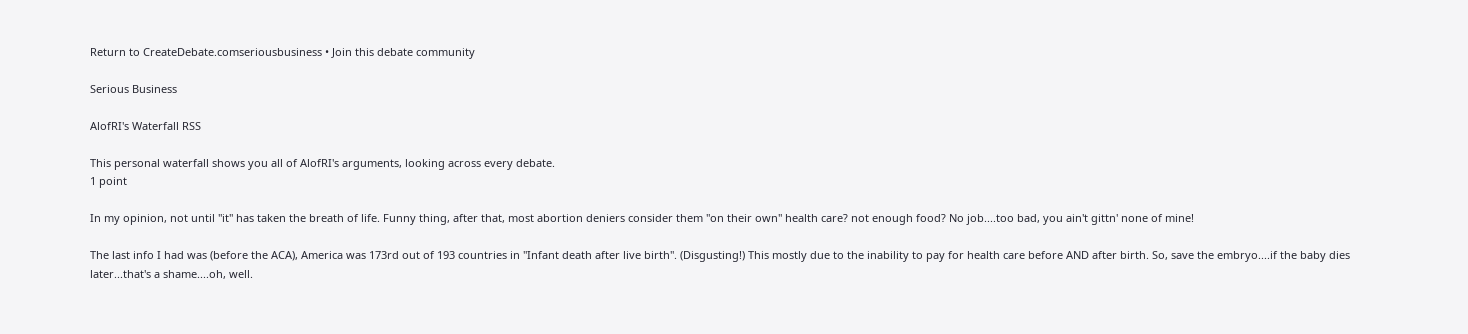Return to CreateDebate.comseriousbusiness • Join this debate community

Serious Business

AlofRI's Waterfall RSS

This personal waterfall shows you all of AlofRI's arguments, looking across every debate.
1 point

In my opinion, not until "it" has taken the breath of life. Funny thing, after that, most abortion deniers consider them "on their own" health care? not enough food? No job....too bad, you ain't gittn' none of mine!

The last info I had was (before the ACA), America was 173rd out of 193 countries in "Infant death after live birth". (Disgusting!) This mostly due to the inability to pay for health care before AND after birth. So, save the embryo....if the baby dies later...that's a shame....oh, well.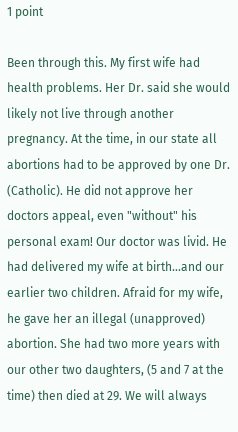1 point

Been through this. My first wife had health problems. Her Dr. said she would likely not live through another pregnancy. At the time, in our state all abortions had to be approved by one Dr. (Catholic). He did not approve her doctors appeal, even "without" his personal exam! Our doctor was livid. He had delivered my wife at birth...and our earlier two children. Afraid for my wife, he gave her an illegal (unapproved) abortion. She had two more years with our other two daughters, (5 and 7 at the time) then died at 29. We will always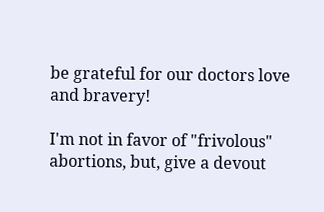be grateful for our doctors love and bravery!

I'm not in favor of "frivolous" abortions, but, give a devout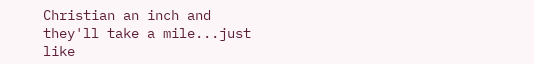Christian an inch and they'll take a mile...just like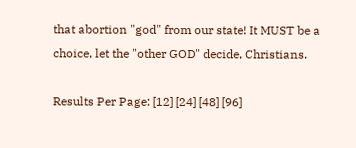that abortion "god" from our state! It MUST be a choice, let the "other GOD" decide, Christians.

Results Per Page: [12] [24] [48] [96]